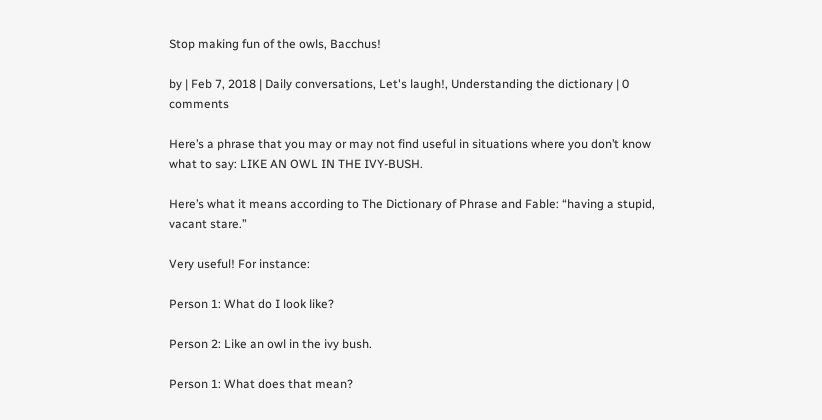Stop making fun of the owls, Bacchus!

by | Feb 7, 2018 | Daily conversations, Let's laugh!, Understanding the dictionary | 0 comments

Here’s a phrase that you may or may not find useful in situations where you don’t know what to say: LIKE AN OWL IN THE IVY-BUSH.

Here’s what it means according to The Dictionary of Phrase and Fable: “having a stupid, vacant stare.”

Very useful! For instance:

Person 1: What do I look like?

Person 2: Like an owl in the ivy bush.

Person 1: What does that mean?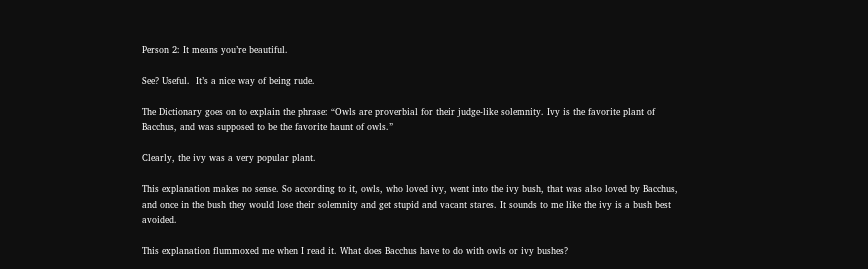Person 2: It means you’re beautiful.

See? Useful.  It’s a nice way of being rude.

The Dictionary goes on to explain the phrase: “Owls are proverbial for their judge-like solemnity. Ivy is the favorite plant of Bacchus, and was supposed to be the favorite haunt of owls.”

Clearly, the ivy was a very popular plant.

This explanation makes no sense. So according to it, owls, who loved ivy, went into the ivy bush, that was also loved by Bacchus, and once in the bush they would lose their solemnity and get stupid and vacant stares. It sounds to me like the ivy is a bush best avoided.

This explanation flummoxed me when I read it. What does Bacchus have to do with owls or ivy bushes?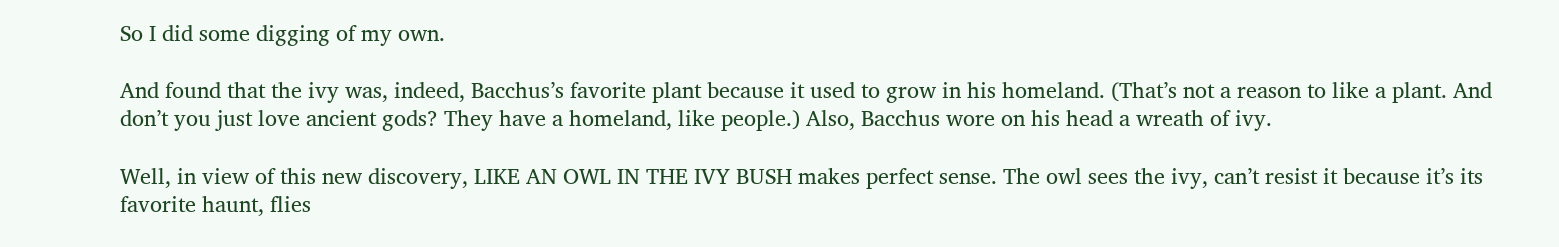So I did some digging of my own.

And found that the ivy was, indeed, Bacchus’s favorite plant because it used to grow in his homeland. (That’s not a reason to like a plant. And don’t you just love ancient gods? They have a homeland, like people.) Also, Bacchus wore on his head a wreath of ivy.

Well, in view of this new discovery, LIKE AN OWL IN THE IVY BUSH makes perfect sense. The owl sees the ivy, can’t resist it because it’s its favorite haunt, flies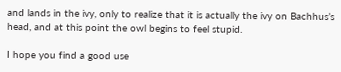and lands in the ivy, only to realize that it is actually the ivy on Bachhus’s head, and at this point the owl begins to feel stupid.

I hope you find a good use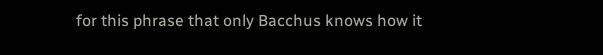for this phrase that only Bacchus knows how it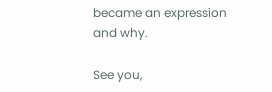became an expression and why.

See you,